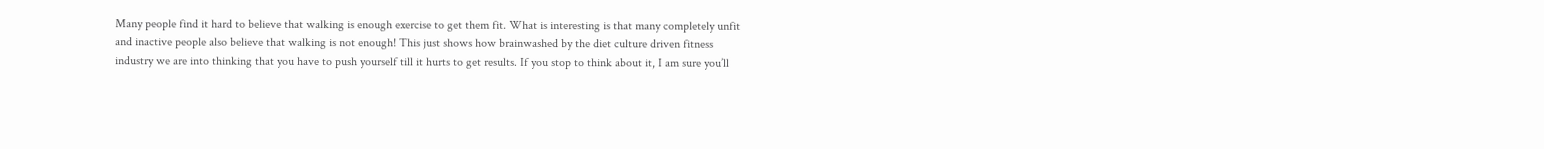Many people find it hard to believe that walking is enough exercise to get them fit. What is interesting is that many completely unfit and inactive people also believe that walking is not enough! This just shows how brainwashed by the diet culture driven fitness industry we are into thinking that you have to push yourself till it hurts to get results. If you stop to think about it, I am sure you’ll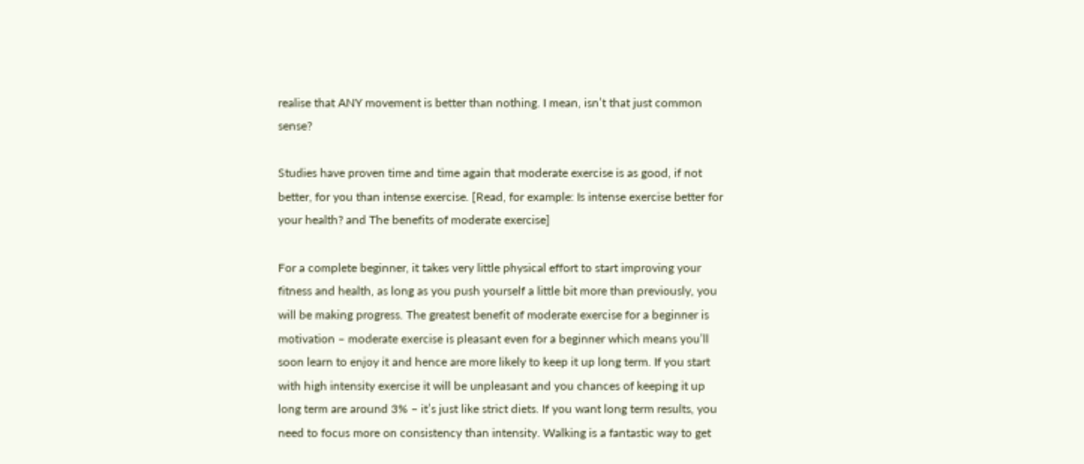realise that ANY movement is better than nothing. I mean, isn’t that just common sense?

Studies have proven time and time again that moderate exercise is as good, if not better, for you than intense exercise. [Read, for example: Is intense exercise better for your health? and The benefits of moderate exercise]

For a complete beginner, it takes very little physical effort to start improving your fitness and health, as long as you push yourself a little bit more than previously, you will be making progress. The greatest benefit of moderate exercise for a beginner is motivation – moderate exercise is pleasant even for a beginner which means you’ll soon learn to enjoy it and hence are more likely to keep it up long term. If you start with high intensity exercise it will be unpleasant and you chances of keeping it up long term are around 3% – it’s just like strict diets. If you want long term results, you need to focus more on consistency than intensity. Walking is a fantastic way to get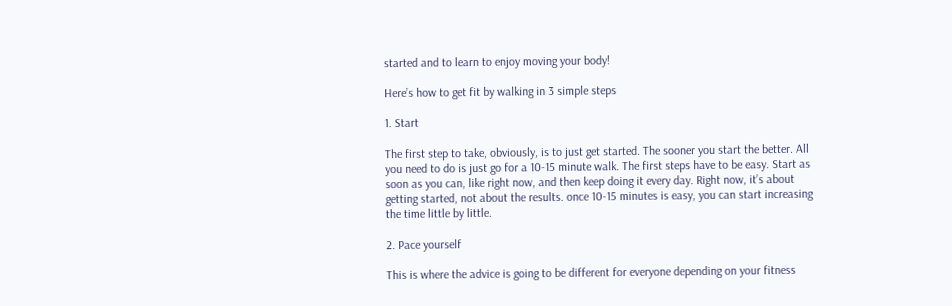started and to learn to enjoy moving your body!

Here’s how to get fit by walking in 3 simple steps

1. Start

The first step to take, obviously, is to just get started. The sooner you start the better. All you need to do is just go for a 10-15 minute walk. The first steps have to be easy. Start as soon as you can, like right now, and then keep doing it every day. Right now, it’s about getting started, not about the results. once 10-15 minutes is easy, you can start increasing the time little by little.

2. Pace yourself

This is where the advice is going to be different for everyone depending on your fitness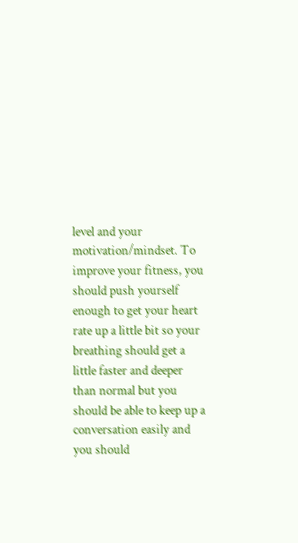level and your motivation/mindset. To improve your fitness, you should push yourself enough to get your heart rate up a little bit so your breathing should get a little faster and deeper than normal but you should be able to keep up a conversation easily and you should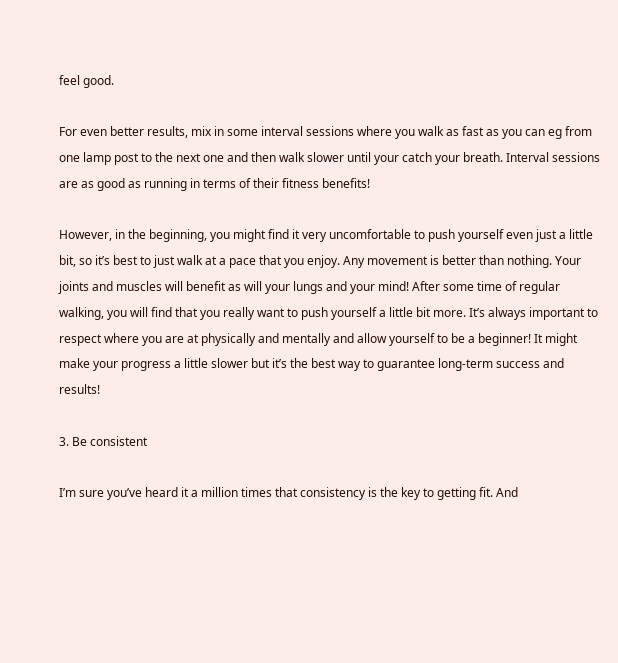feel good.

For even better results, mix in some interval sessions where you walk as fast as you can eg from one lamp post to the next one and then walk slower until your catch your breath. Interval sessions are as good as running in terms of their fitness benefits!

However, in the beginning, you might find it very uncomfortable to push yourself even just a little bit, so it’s best to just walk at a pace that you enjoy. Any movement is better than nothing. Your joints and muscles will benefit as will your lungs and your mind! After some time of regular walking, you will find that you really want to push yourself a little bit more. It’s always important to respect where you are at physically and mentally and allow yourself to be a beginner! It might make your progress a little slower but it’s the best way to guarantee long-term success and results!

3. Be consistent

I’m sure you’ve heard it a million times that consistency is the key to getting fit. And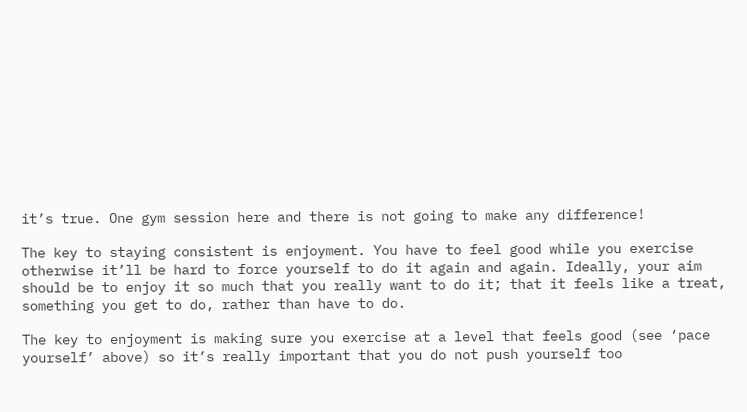it’s true. One gym session here and there is not going to make any difference!

The key to staying consistent is enjoyment. You have to feel good while you exercise otherwise it’ll be hard to force yourself to do it again and again. Ideally, your aim should be to enjoy it so much that you really want to do it; that it feels like a treat, something you get to do, rather than have to do.

The key to enjoyment is making sure you exercise at a level that feels good (see ‘pace yourself’ above) so it’s really important that you do not push yourself too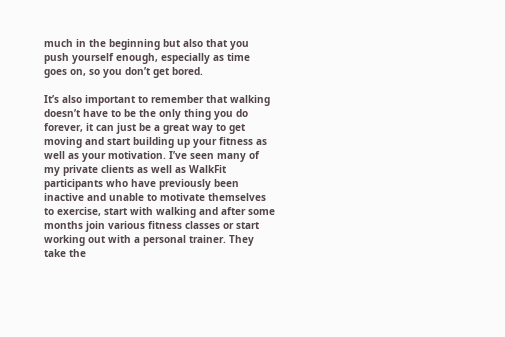much in the beginning but also that you push yourself enough, especially as time goes on, so you don’t get bored.

It’s also important to remember that walking doesn’t have to be the only thing you do forever, it can just be a great way to get moving and start building up your fitness as well as your motivation. I’ve seen many of my private clients as well as WalkFit participants who have previously been inactive and unable to motivate themselves to exercise, start with walking and after some months join various fitness classes or start working out with a personal trainer. They take the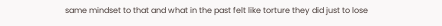same mindset to that and what in the past felt like torture they did just to lose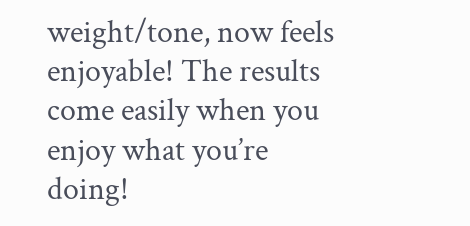weight/tone, now feels enjoyable! The results come easily when you enjoy what you’re doing!